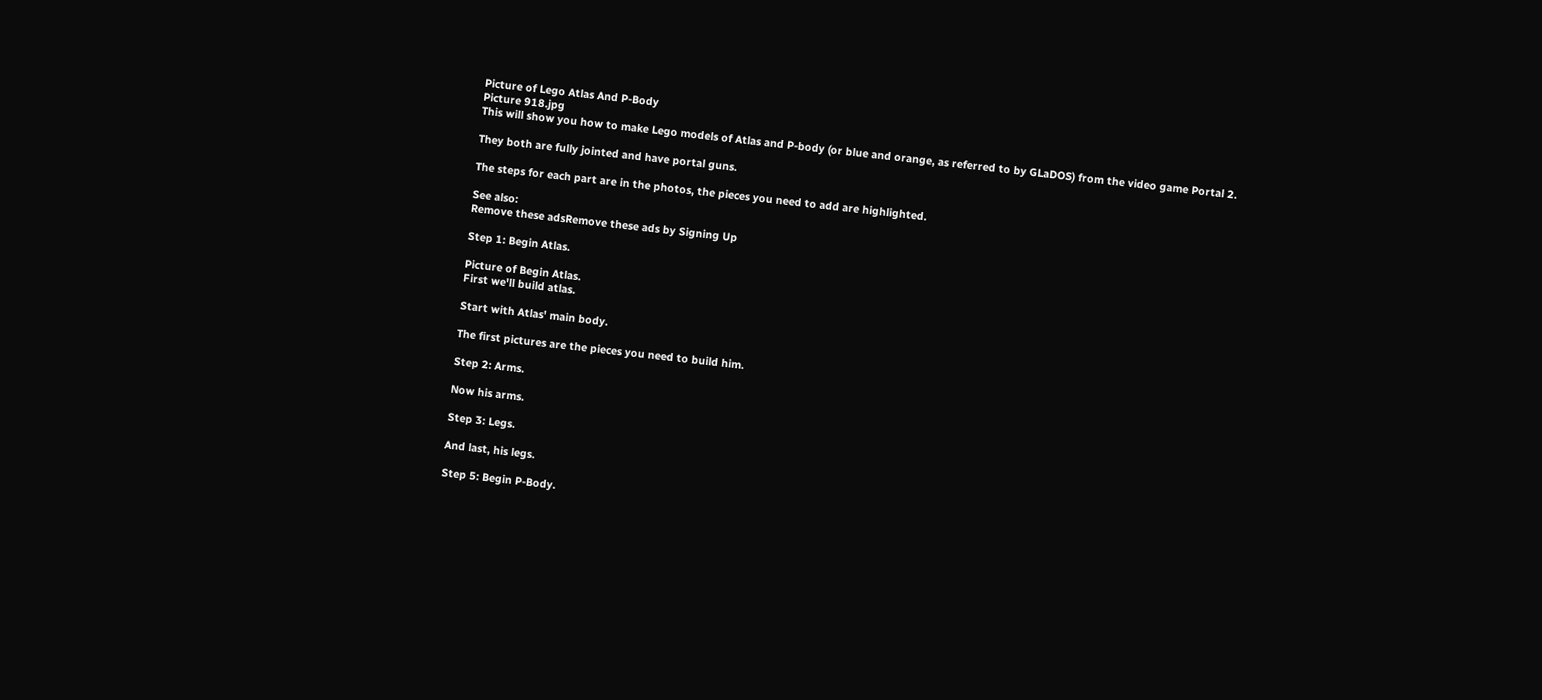Picture of Lego Atlas And P-Body
Picture 918.jpg
This will show you how to make Lego models of Atlas and P-body (or blue and orange, as referred to by GLaDOS) from the video game Portal 2.

They both are fully jointed and have portal guns.

The steps for each part are in the photos, the pieces you need to add are highlighted.

See also:
Remove these adsRemove these ads by Signing Up

Step 1: Begin Atlas.

Picture of Begin Atlas.
First we'll build atlas.

Start with Atlas' main body.

The first pictures are the pieces you need to build him.

Step 2: Arms.

Now his arms.

Step 3: Legs.

And last, his legs.

Step 5: Begin P-Body.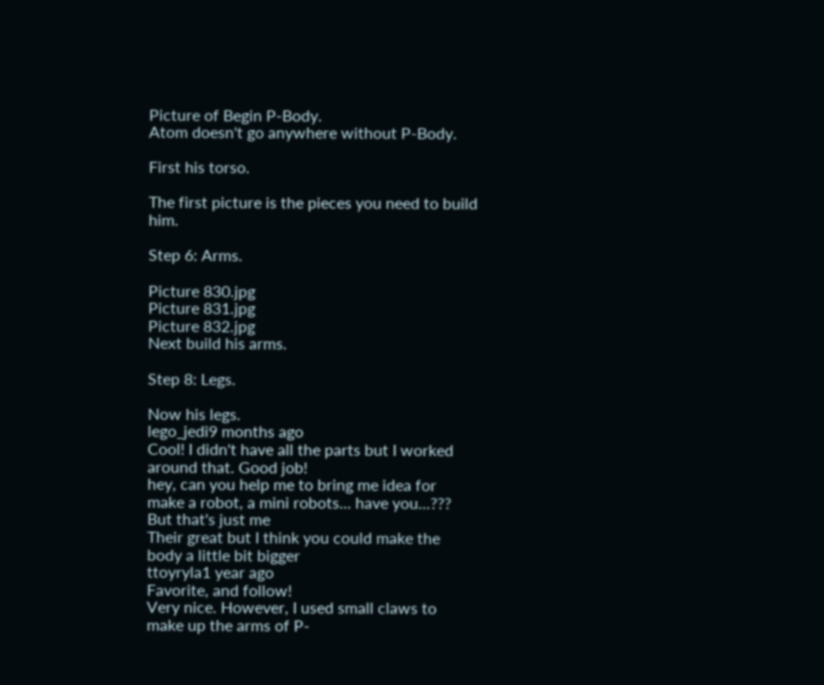Picture of Begin P-Body.
Atom doesn't go anywhere without P-Body.

First his torso.

The first picture is the pieces you need to build him.

Step 6: Arms.

Picture 830.jpg
Picture 831.jpg
Picture 832.jpg
Next build his arms.

Step 8: Legs.

Now his legs.
lego_jedi9 months ago
Cool! I didn't have all the parts but I worked around that. Good job!
hey, can you help me to bring me idea for make a robot, a mini robots... have you...???
But that's just me
Their great but I think you could make the body a little bit bigger
ttoyryla1 year ago
Favorite, and follow!
Very nice. However, I used small claws to make up the arms of P-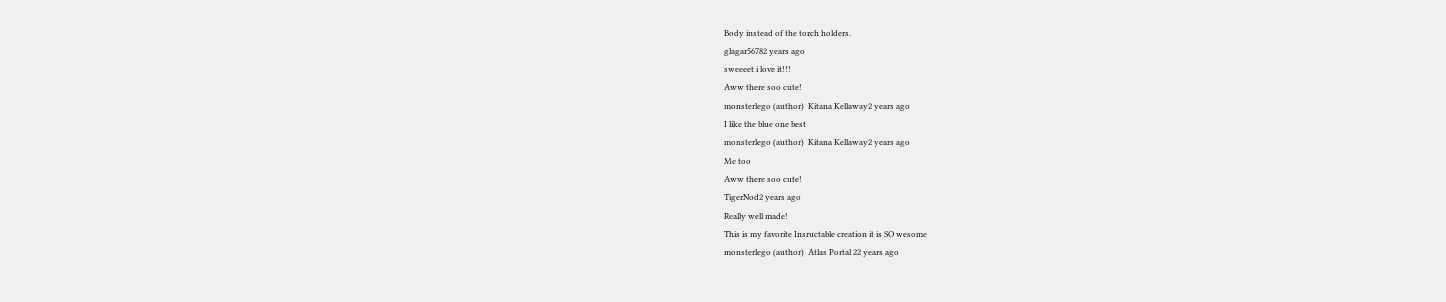Body instead of the torch holders.
glagar56782 years ago
sweeeet i love it!!!
Aww there soo cute!
monsterlego (author)  Kitana Kellaway2 years ago
I like the blue one best
monsterlego (author)  Kitana Kellaway2 years ago
Me too
Aww there soo cute!
TigerNod2 years ago
Really well made!
This is my favorite Insructable creation it is SO wesome
monsterlego (author)  Atlas Portal 22 years ago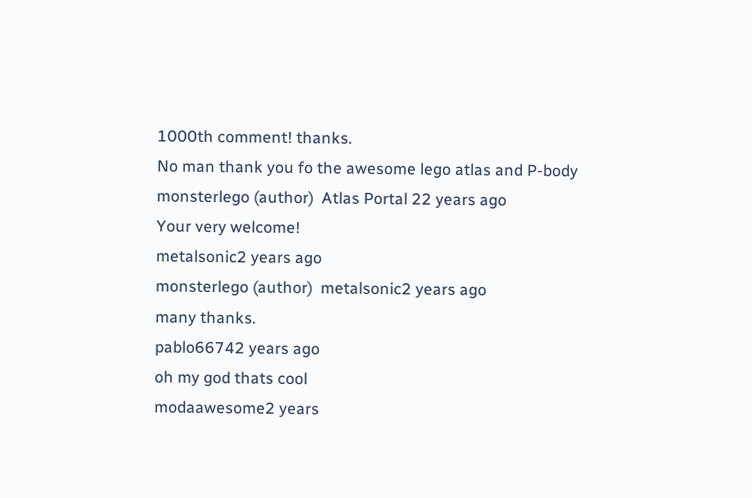1000th comment! thanks.
No man thank you fo the awesome lego atlas and P-body
monsterlego (author)  Atlas Portal 22 years ago
Your very welcome!
metalsonic2 years ago
monsterlego (author)  metalsonic2 years ago
many thanks.
pablo66742 years ago
oh my god thats cool
modaawesome2 years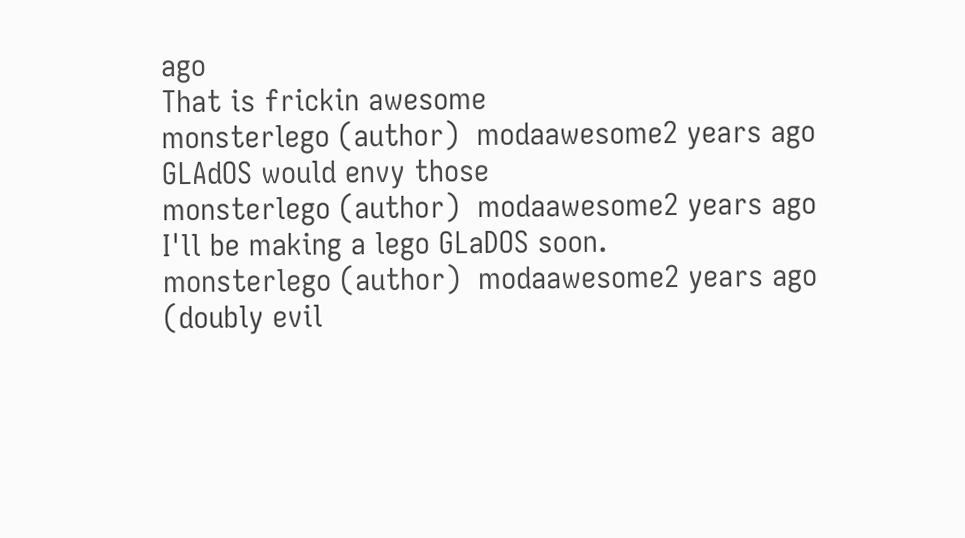ago
That is frickin awesome
monsterlego (author)  modaawesome2 years ago
GLAdOS would envy those
monsterlego (author)  modaawesome2 years ago
I'll be making a lego GLaDOS soon.
monsterlego (author)  modaawesome2 years ago
(doubly evil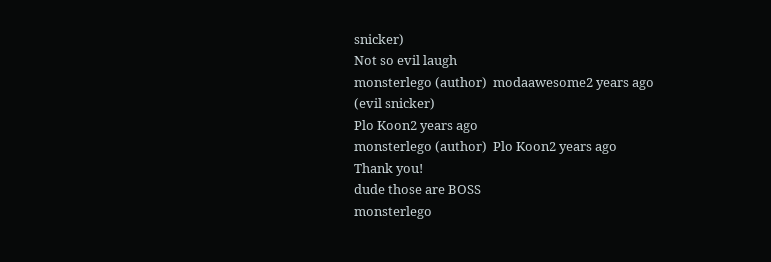snicker)
Not so evil laugh
monsterlego (author)  modaawesome2 years ago
(evil snicker)
Plo Koon2 years ago
monsterlego (author)  Plo Koon2 years ago
Thank you!
dude those are BOSS
monsterlego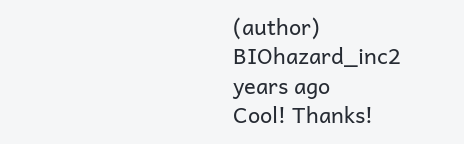(author)  BIOhazard_inc2 years ago
Cool! Thanks!